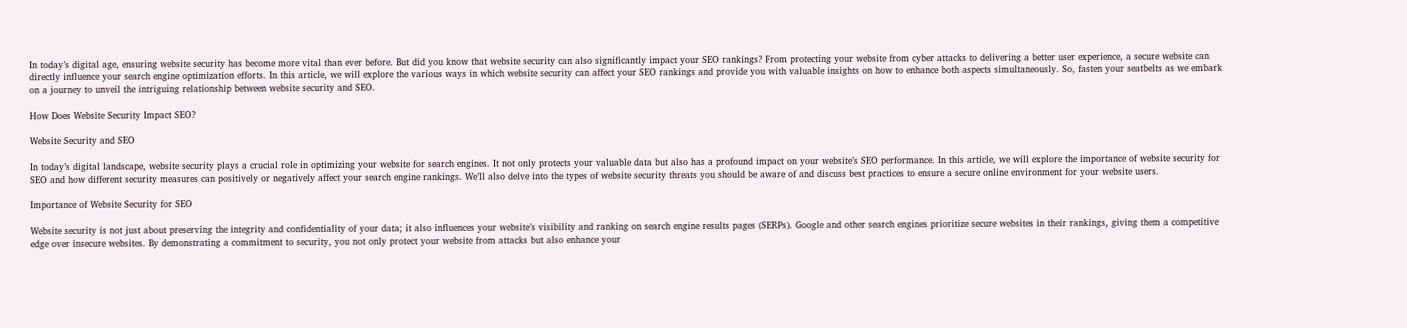In today’s digital age, ensuring website security has become more vital than ever before. But did you know that website security can also significantly impact your SEO rankings? From protecting your website from cyber attacks to delivering a better user experience, a secure website can directly influence your search engine optimization efforts. In this article, we will explore the various ways in which website security can affect your SEO rankings and provide you with valuable insights on how to enhance both aspects simultaneously. So, fasten your seatbelts as we embark on a journey to unveil the intriguing relationship between website security and SEO.

How Does Website Security Impact SEO?

Website Security and SEO

In today’s digital landscape, website security plays a crucial role in optimizing your website for search engines. It not only protects your valuable data but also has a profound impact on your website’s SEO performance. In this article, we will explore the importance of website security for SEO and how different security measures can positively or negatively affect your search engine rankings. We’ll also delve into the types of website security threats you should be aware of and discuss best practices to ensure a secure online environment for your website users.

Importance of Website Security for SEO

Website security is not just about preserving the integrity and confidentiality of your data; it also influences your website’s visibility and ranking on search engine results pages (SERPs). Google and other search engines prioritize secure websites in their rankings, giving them a competitive edge over insecure websites. By demonstrating a commitment to security, you not only protect your website from attacks but also enhance your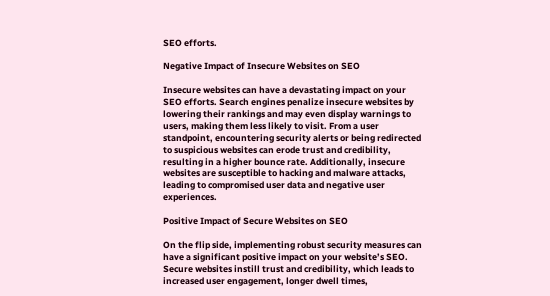SEO efforts.

Negative Impact of Insecure Websites on SEO

Insecure websites can have a devastating impact on your SEO efforts. Search engines penalize insecure websites by lowering their rankings and may even display warnings to users, making them less likely to visit. From a user standpoint, encountering security alerts or being redirected to suspicious websites can erode trust and credibility, resulting in a higher bounce rate. Additionally, insecure websites are susceptible to hacking and malware attacks, leading to compromised user data and negative user experiences.

Positive Impact of Secure Websites on SEO

On the flip side, implementing robust security measures can have a significant positive impact on your website’s SEO. Secure websites instill trust and credibility, which leads to increased user engagement, longer dwell times,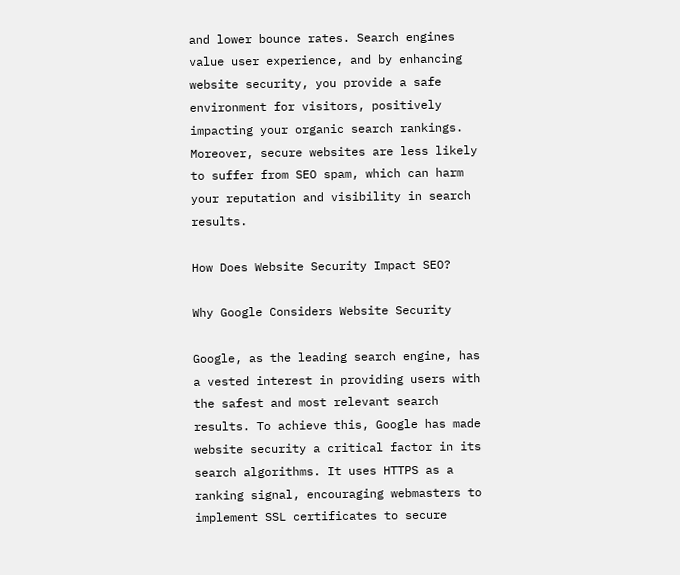and lower bounce rates. Search engines value user experience, and by enhancing website security, you provide a safe environment for visitors, positively impacting your organic search rankings. Moreover, secure websites are less likely to suffer from SEO spam, which can harm your reputation and visibility in search results.

How Does Website Security Impact SEO?

Why Google Considers Website Security

Google, as the leading search engine, has a vested interest in providing users with the safest and most relevant search results. To achieve this, Google has made website security a critical factor in its search algorithms. It uses HTTPS as a ranking signal, encouraging webmasters to implement SSL certificates to secure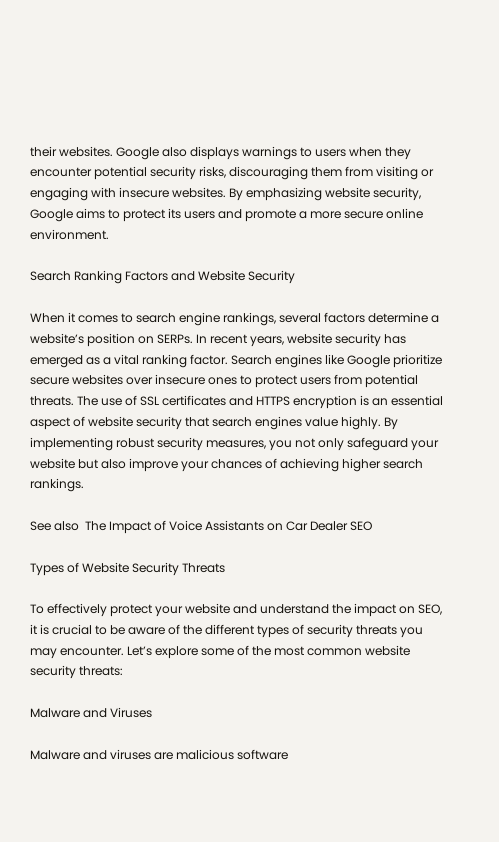their websites. Google also displays warnings to users when they encounter potential security risks, discouraging them from visiting or engaging with insecure websites. By emphasizing website security, Google aims to protect its users and promote a more secure online environment.

Search Ranking Factors and Website Security

When it comes to search engine rankings, several factors determine a website’s position on SERPs. In recent years, website security has emerged as a vital ranking factor. Search engines like Google prioritize secure websites over insecure ones to protect users from potential threats. The use of SSL certificates and HTTPS encryption is an essential aspect of website security that search engines value highly. By implementing robust security measures, you not only safeguard your website but also improve your chances of achieving higher search rankings.

See also  The Impact of Voice Assistants on Car Dealer SEO

Types of Website Security Threats

To effectively protect your website and understand the impact on SEO, it is crucial to be aware of the different types of security threats you may encounter. Let’s explore some of the most common website security threats:

Malware and Viruses

Malware and viruses are malicious software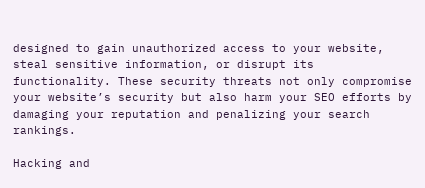designed to gain unauthorized access to your website, steal sensitive information, or disrupt its functionality. These security threats not only compromise your website’s security but also harm your SEO efforts by damaging your reputation and penalizing your search rankings.

Hacking and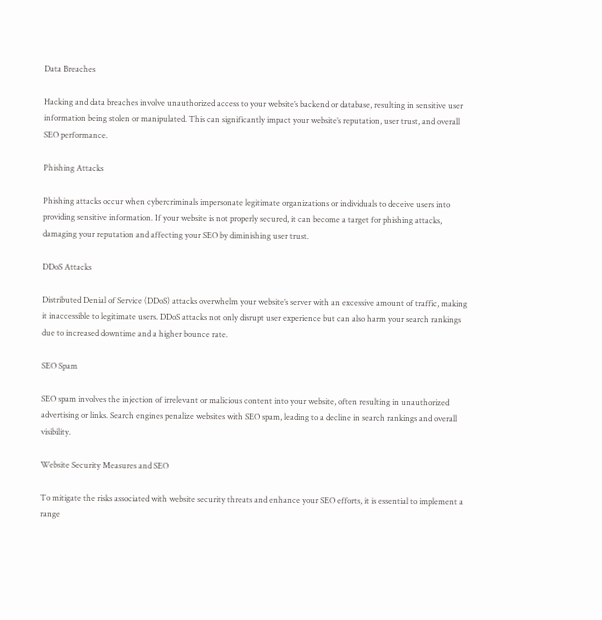Data Breaches

Hacking and data breaches involve unauthorized access to your website’s backend or database, resulting in sensitive user information being stolen or manipulated. This can significantly impact your website’s reputation, user trust, and overall SEO performance.

Phishing Attacks

Phishing attacks occur when cybercriminals impersonate legitimate organizations or individuals to deceive users into providing sensitive information. If your website is not properly secured, it can become a target for phishing attacks, damaging your reputation and affecting your SEO by diminishing user trust.

DDoS Attacks

Distributed Denial of Service (DDoS) attacks overwhelm your website’s server with an excessive amount of traffic, making it inaccessible to legitimate users. DDoS attacks not only disrupt user experience but can also harm your search rankings due to increased downtime and a higher bounce rate.

SEO Spam

SEO spam involves the injection of irrelevant or malicious content into your website, often resulting in unauthorized advertising or links. Search engines penalize websites with SEO spam, leading to a decline in search rankings and overall visibility.

Website Security Measures and SEO

To mitigate the risks associated with website security threats and enhance your SEO efforts, it is essential to implement a range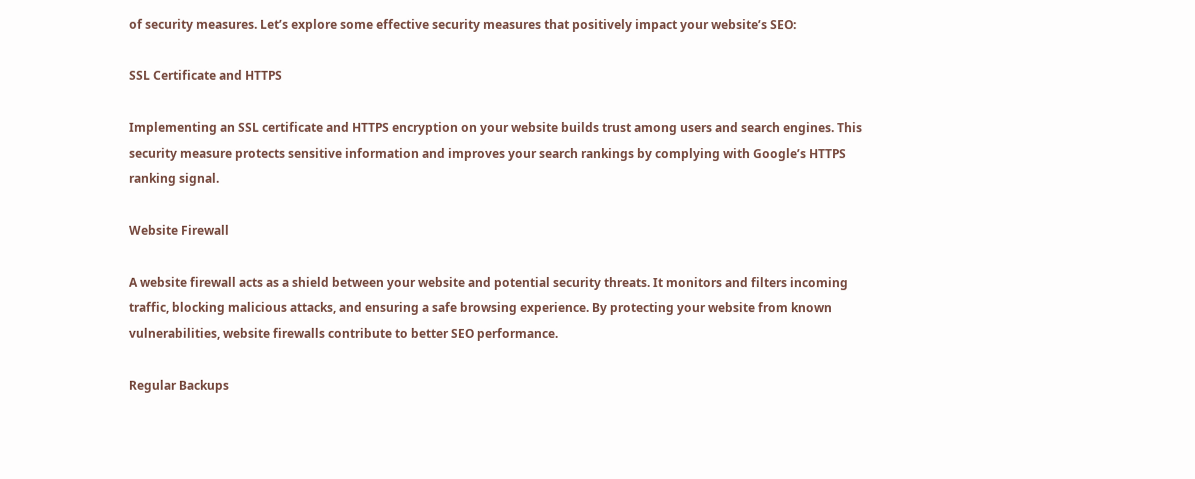of security measures. Let’s explore some effective security measures that positively impact your website’s SEO:

SSL Certificate and HTTPS

Implementing an SSL certificate and HTTPS encryption on your website builds trust among users and search engines. This security measure protects sensitive information and improves your search rankings by complying with Google’s HTTPS ranking signal.

Website Firewall

A website firewall acts as a shield between your website and potential security threats. It monitors and filters incoming traffic, blocking malicious attacks, and ensuring a safe browsing experience. By protecting your website from known vulnerabilities, website firewalls contribute to better SEO performance.

Regular Backups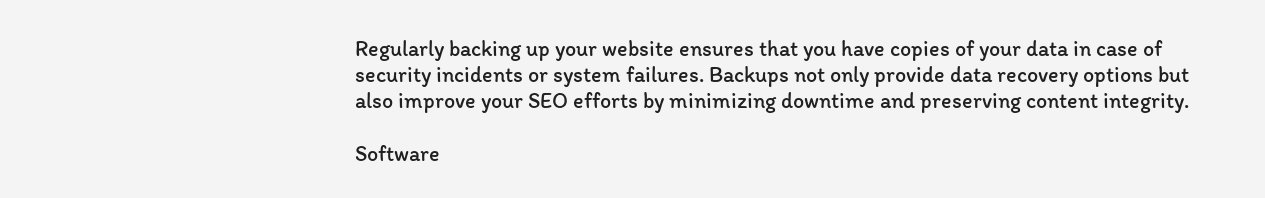Regularly backing up your website ensures that you have copies of your data in case of security incidents or system failures. Backups not only provide data recovery options but also improve your SEO efforts by minimizing downtime and preserving content integrity.

Software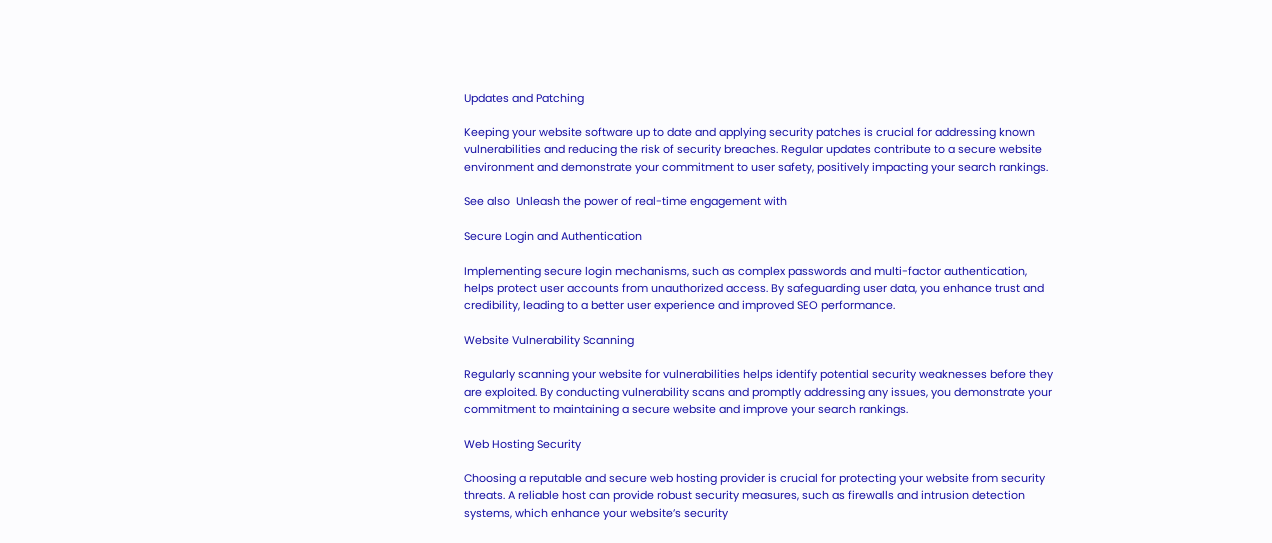Updates and Patching

Keeping your website software up to date and applying security patches is crucial for addressing known vulnerabilities and reducing the risk of security breaches. Regular updates contribute to a secure website environment and demonstrate your commitment to user safety, positively impacting your search rankings.

See also  Unleash the power of real-time engagement with

Secure Login and Authentication

Implementing secure login mechanisms, such as complex passwords and multi-factor authentication, helps protect user accounts from unauthorized access. By safeguarding user data, you enhance trust and credibility, leading to a better user experience and improved SEO performance.

Website Vulnerability Scanning

Regularly scanning your website for vulnerabilities helps identify potential security weaknesses before they are exploited. By conducting vulnerability scans and promptly addressing any issues, you demonstrate your commitment to maintaining a secure website and improve your search rankings.

Web Hosting Security

Choosing a reputable and secure web hosting provider is crucial for protecting your website from security threats. A reliable host can provide robust security measures, such as firewalls and intrusion detection systems, which enhance your website’s security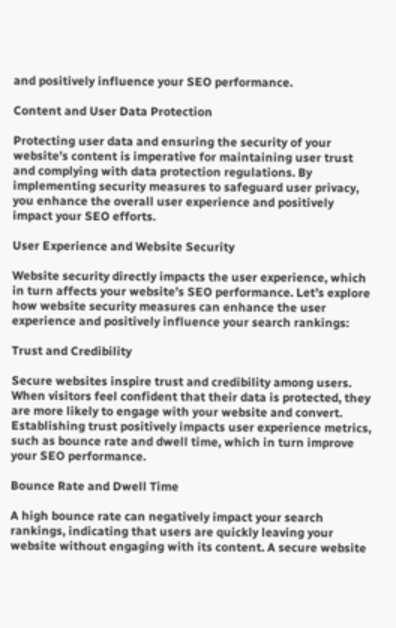and positively influence your SEO performance.

Content and User Data Protection

Protecting user data and ensuring the security of your website’s content is imperative for maintaining user trust and complying with data protection regulations. By implementing security measures to safeguard user privacy, you enhance the overall user experience and positively impact your SEO efforts.

User Experience and Website Security

Website security directly impacts the user experience, which in turn affects your website’s SEO performance. Let’s explore how website security measures can enhance the user experience and positively influence your search rankings:

Trust and Credibility

Secure websites inspire trust and credibility among users. When visitors feel confident that their data is protected, they are more likely to engage with your website and convert. Establishing trust positively impacts user experience metrics, such as bounce rate and dwell time, which in turn improve your SEO performance.

Bounce Rate and Dwell Time

A high bounce rate can negatively impact your search rankings, indicating that users are quickly leaving your website without engaging with its content. A secure website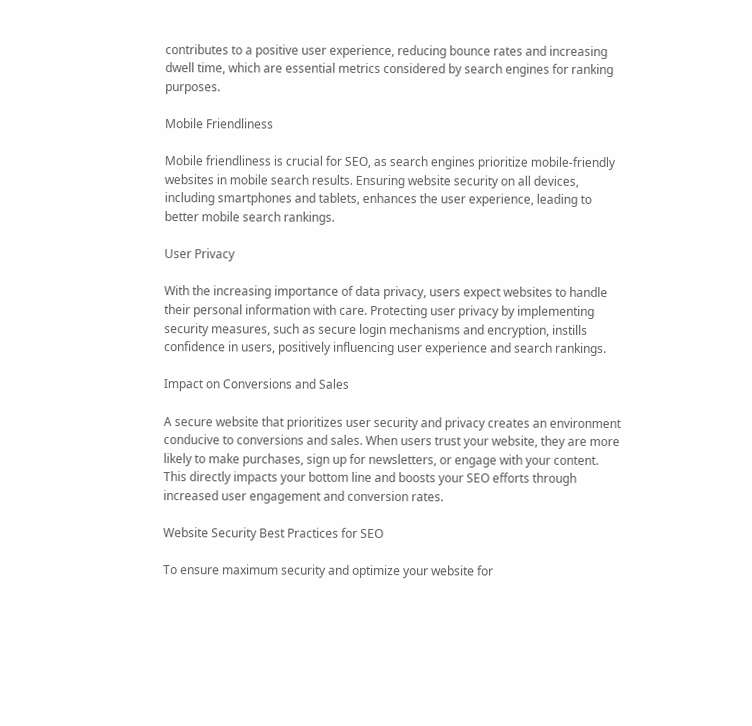contributes to a positive user experience, reducing bounce rates and increasing dwell time, which are essential metrics considered by search engines for ranking purposes.

Mobile Friendliness

Mobile friendliness is crucial for SEO, as search engines prioritize mobile-friendly websites in mobile search results. Ensuring website security on all devices, including smartphones and tablets, enhances the user experience, leading to better mobile search rankings.

User Privacy

With the increasing importance of data privacy, users expect websites to handle their personal information with care. Protecting user privacy by implementing security measures, such as secure login mechanisms and encryption, instills confidence in users, positively influencing user experience and search rankings.

Impact on Conversions and Sales

A secure website that prioritizes user security and privacy creates an environment conducive to conversions and sales. When users trust your website, they are more likely to make purchases, sign up for newsletters, or engage with your content. This directly impacts your bottom line and boosts your SEO efforts through increased user engagement and conversion rates.

Website Security Best Practices for SEO

To ensure maximum security and optimize your website for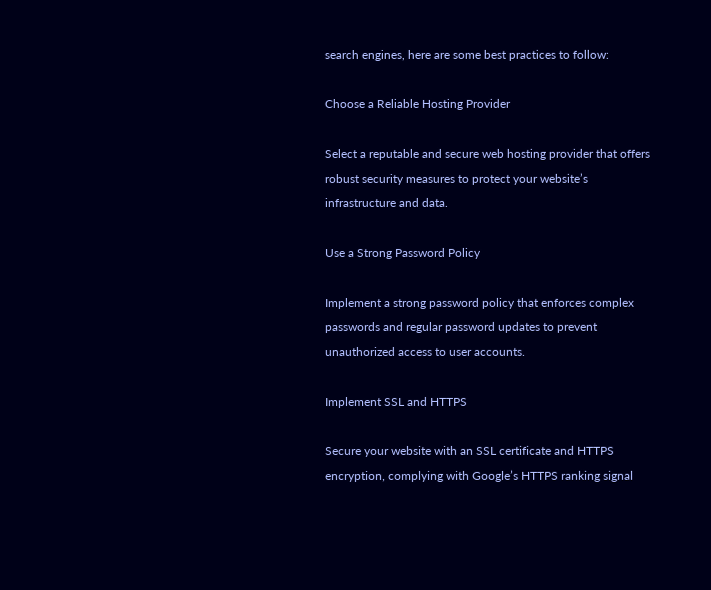search engines, here are some best practices to follow:

Choose a Reliable Hosting Provider

Select a reputable and secure web hosting provider that offers robust security measures to protect your website’s infrastructure and data.

Use a Strong Password Policy

Implement a strong password policy that enforces complex passwords and regular password updates to prevent unauthorized access to user accounts.

Implement SSL and HTTPS

Secure your website with an SSL certificate and HTTPS encryption, complying with Google’s HTTPS ranking signal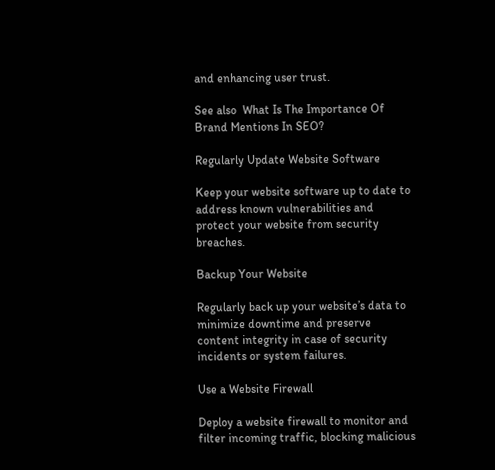and enhancing user trust.

See also  What Is The Importance Of Brand Mentions In SEO?

Regularly Update Website Software

Keep your website software up to date to address known vulnerabilities and protect your website from security breaches.

Backup Your Website

Regularly back up your website’s data to minimize downtime and preserve content integrity in case of security incidents or system failures.

Use a Website Firewall

Deploy a website firewall to monitor and filter incoming traffic, blocking malicious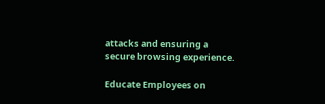attacks and ensuring a secure browsing experience.

Educate Employees on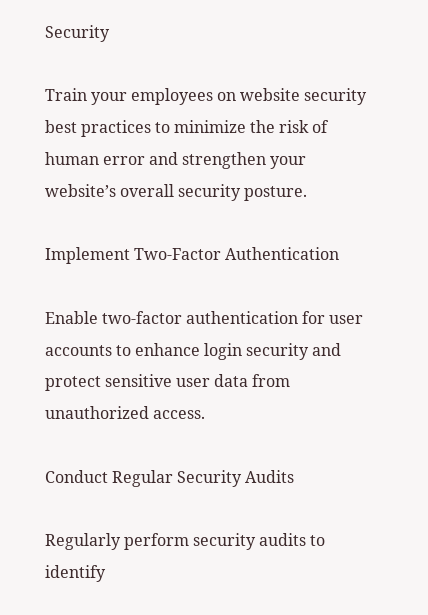Security

Train your employees on website security best practices to minimize the risk of human error and strengthen your website’s overall security posture.

Implement Two-Factor Authentication

Enable two-factor authentication for user accounts to enhance login security and protect sensitive user data from unauthorized access.

Conduct Regular Security Audits

Regularly perform security audits to identify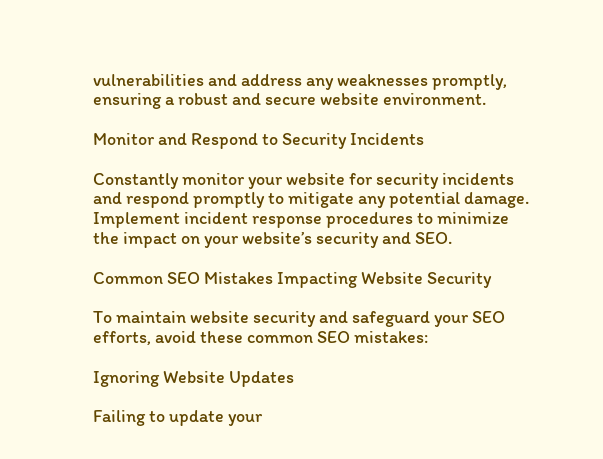vulnerabilities and address any weaknesses promptly, ensuring a robust and secure website environment.

Monitor and Respond to Security Incidents

Constantly monitor your website for security incidents and respond promptly to mitigate any potential damage. Implement incident response procedures to minimize the impact on your website’s security and SEO.

Common SEO Mistakes Impacting Website Security

To maintain website security and safeguard your SEO efforts, avoid these common SEO mistakes:

Ignoring Website Updates

Failing to update your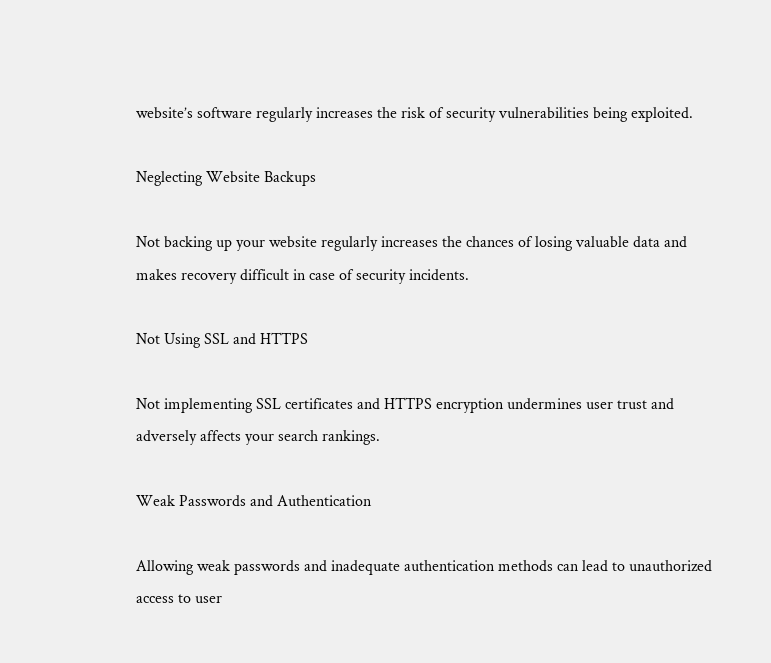website’s software regularly increases the risk of security vulnerabilities being exploited.

Neglecting Website Backups

Not backing up your website regularly increases the chances of losing valuable data and makes recovery difficult in case of security incidents.

Not Using SSL and HTTPS

Not implementing SSL certificates and HTTPS encryption undermines user trust and adversely affects your search rankings.

Weak Passwords and Authentication

Allowing weak passwords and inadequate authentication methods can lead to unauthorized access to user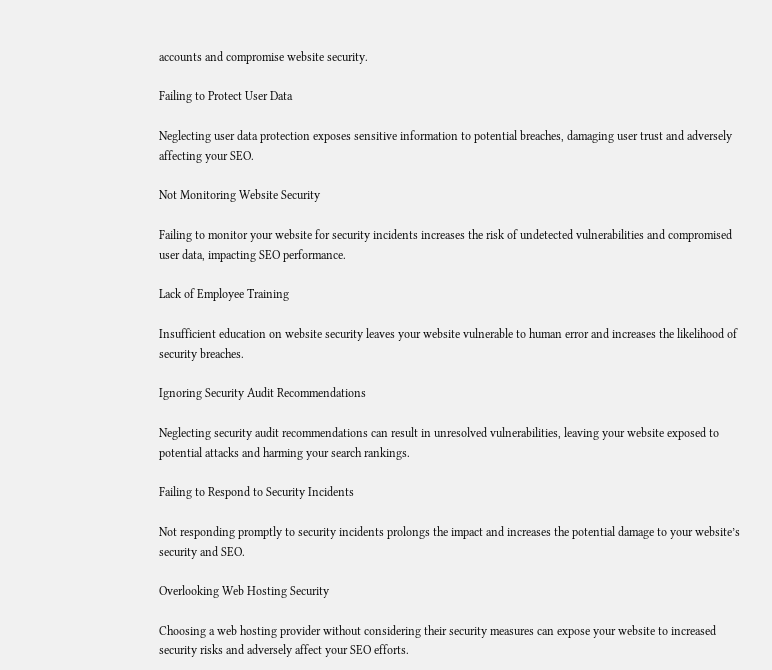accounts and compromise website security.

Failing to Protect User Data

Neglecting user data protection exposes sensitive information to potential breaches, damaging user trust and adversely affecting your SEO.

Not Monitoring Website Security

Failing to monitor your website for security incidents increases the risk of undetected vulnerabilities and compromised user data, impacting SEO performance.

Lack of Employee Training

Insufficient education on website security leaves your website vulnerable to human error and increases the likelihood of security breaches.

Ignoring Security Audit Recommendations

Neglecting security audit recommendations can result in unresolved vulnerabilities, leaving your website exposed to potential attacks and harming your search rankings.

Failing to Respond to Security Incidents

Not responding promptly to security incidents prolongs the impact and increases the potential damage to your website’s security and SEO.

Overlooking Web Hosting Security

Choosing a web hosting provider without considering their security measures can expose your website to increased security risks and adversely affect your SEO efforts.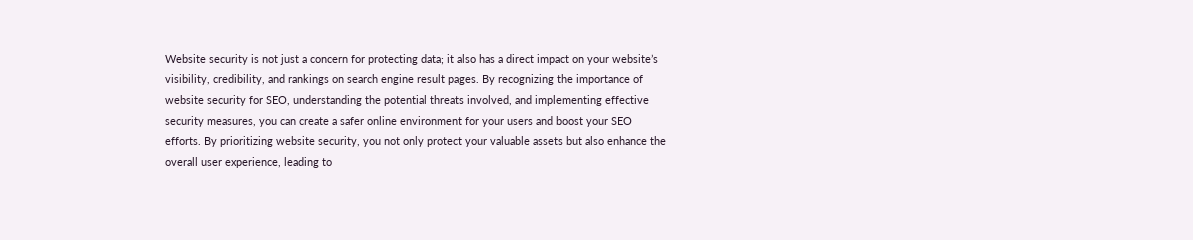Website security is not just a concern for protecting data; it also has a direct impact on your website’s visibility, credibility, and rankings on search engine result pages. By recognizing the importance of website security for SEO, understanding the potential threats involved, and implementing effective security measures, you can create a safer online environment for your users and boost your SEO efforts. By prioritizing website security, you not only protect your valuable assets but also enhance the overall user experience, leading to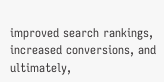improved search rankings, increased conversions, and ultimately,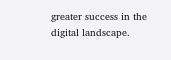greater success in the digital landscape.